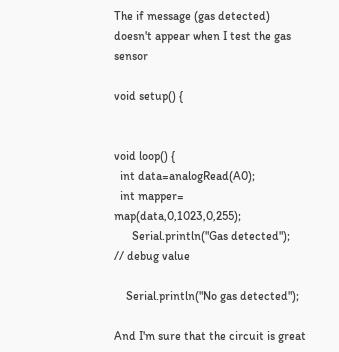The if message (gas detected) doesn't appear when I test the gas sensor

void setup() {


void loop() {
  int data=analogRead(A0);
  int mapper= map(data,0,1023,0,255);
      Serial.println("Gas detected");     // debug value

    Serial.println("No gas detected");

And I'm sure that the circuit is great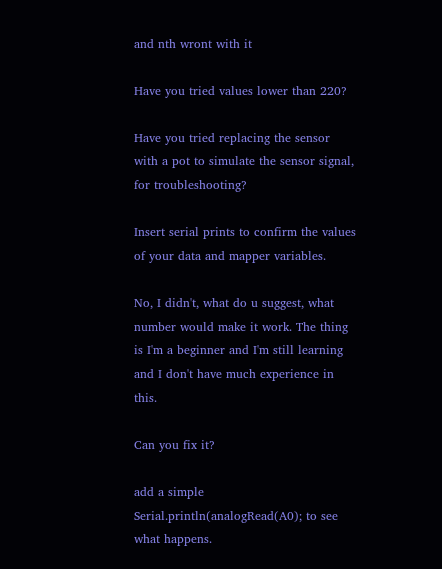and nth wront with it

Have you tried values lower than 220?

Have you tried replacing the sensor with a pot to simulate the sensor signal, for troubleshooting?

Insert serial prints to confirm the values of your data and mapper variables.

No, I didn't, what do u suggest, what number would make it work. The thing is I'm a beginner and I'm still learning and I don't have much experience in this.

Can you fix it?

add a simple Serial.println(analogRead(A0); to see what happens.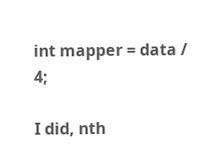int mapper = data / 4;

I did, nth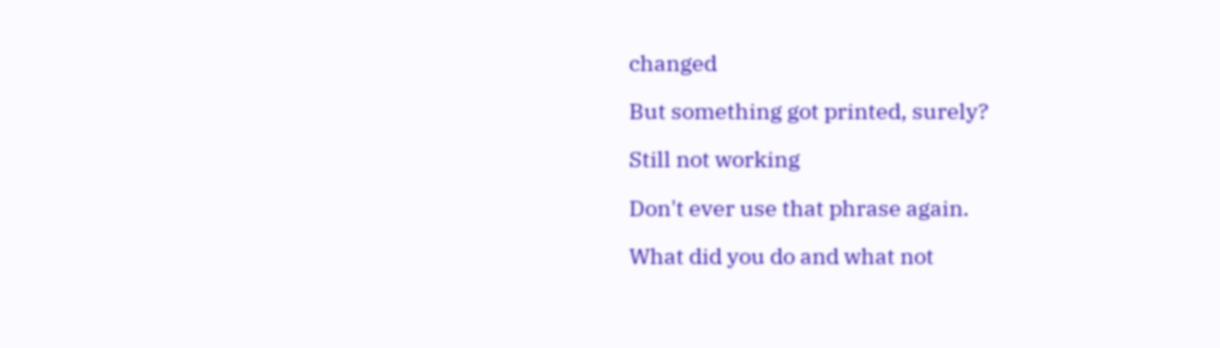changed

But something got printed, surely?

Still not working

Don't ever use that phrase again.

What did you do and what not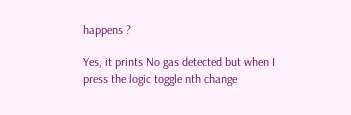happens ?

Yes, it prints No gas detected but when I press the logic toggle nth change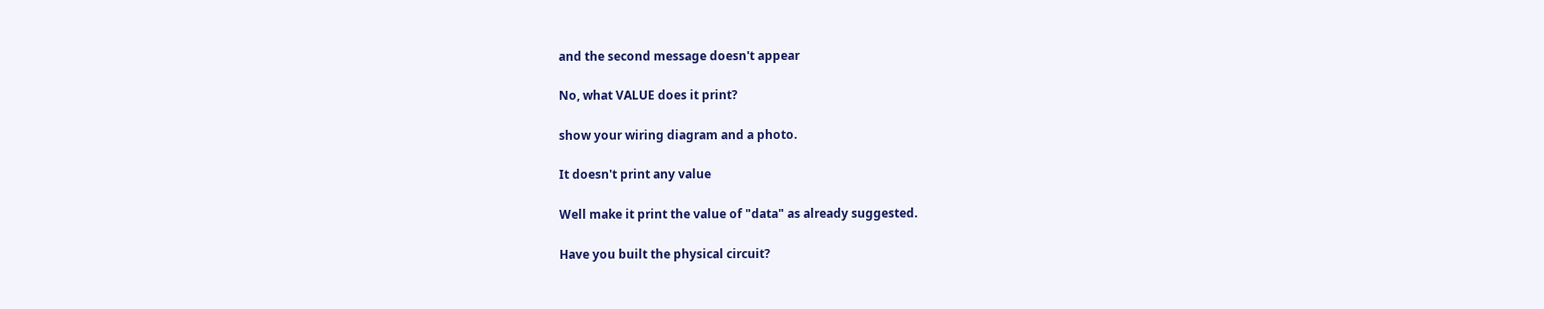and the second message doesn't appear

No, what VALUE does it print?

show your wiring diagram and a photo.

It doesn't print any value

Well make it print the value of "data" as already suggested.

Have you built the physical circuit?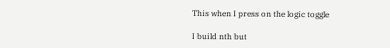This when I press on the logic toggle

I build nth but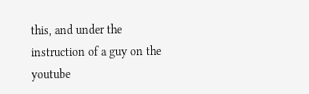this, and under the instruction of a guy on the youtube